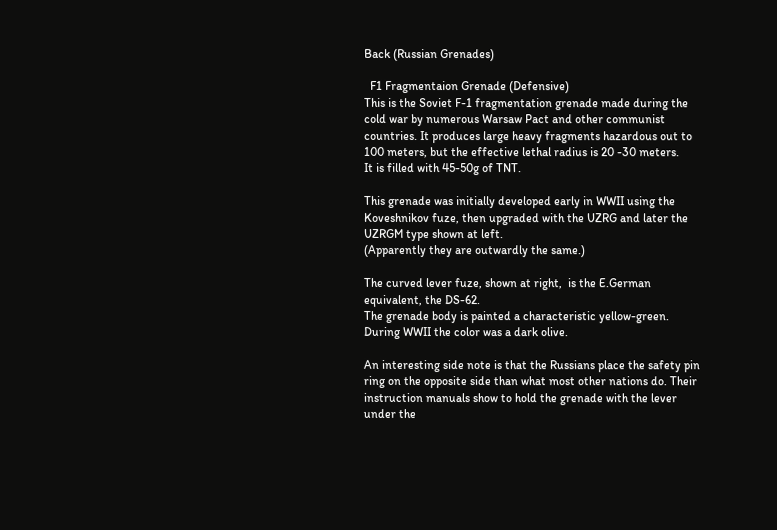Back (Russian Grenades)

  F1 Fragmentaion Grenade (Defensive)
This is the Soviet F-1 fragmentation grenade made during the cold war by numerous Warsaw Pact and other communist countries. It produces large heavy fragments hazardous out to 100 meters, but the effective lethal radius is 20 -30 meters.
It is filled with 45-50g of TNT.

This grenade was initially developed early in WWII using the Koveshnikov fuze, then upgraded with the UZRG and later the UZRGM type shown at left.
(Apparently they are outwardly the same.)

The curved lever fuze, shown at right,  is the E.German equivalent, the DS-62.
The grenade body is painted a characteristic yellow-green. During WWII the color was a dark olive.

An interesting side note is that the Russians place the safety pin ring on the opposite side than what most other nations do. Their instruction manuals show to hold the grenade with the lever under the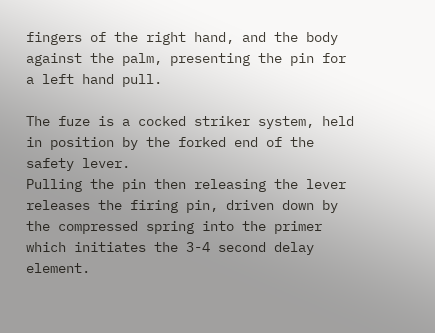fingers of the right hand, and the body against the palm, presenting the pin for a left hand pull.

The fuze is a cocked striker system, held in position by the forked end of the safety lever.
Pulling the pin then releasing the lever releases the firing pin, driven down by the compressed spring into the primer which initiates the 3-4 second delay element.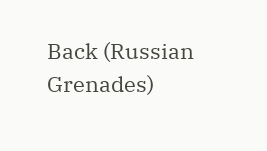Back (Russian Grenades)